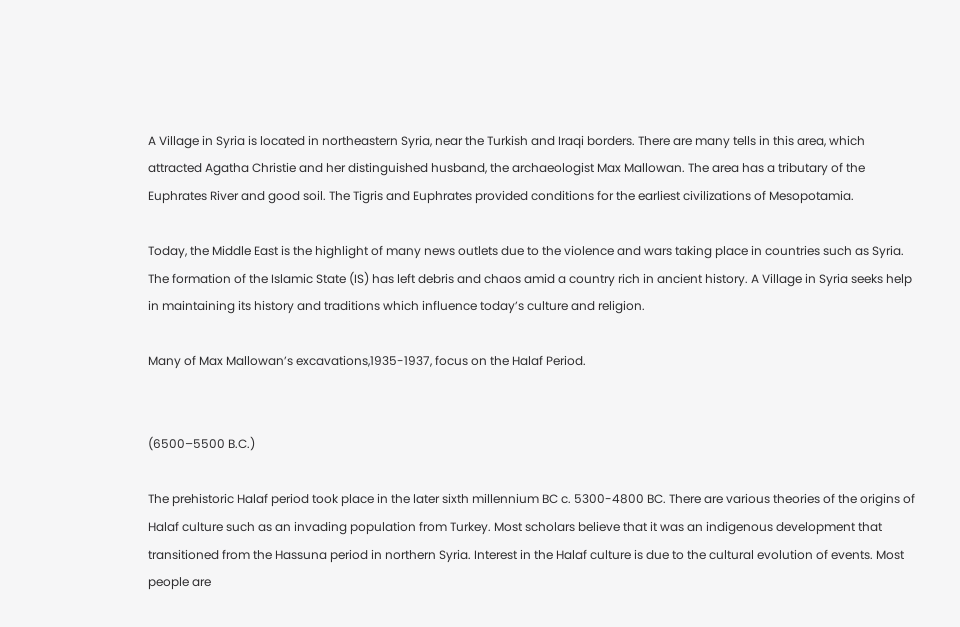A Village in Syria is located in northeastern Syria, near the Turkish and Iraqi borders. There are many tells in this area, which attracted Agatha Christie and her distinguished husband, the archaeologist Max Mallowan. The area has a tributary of the Euphrates River and good soil. The Tigris and Euphrates provided conditions for the earliest civilizations of Mesopotamia.

Today, the Middle East is the highlight of many news outlets due to the violence and wars taking place in countries such as Syria. The formation of the Islamic State (IS) has left debris and chaos amid a country rich in ancient history. A Village in Syria seeks help in maintaining its history and traditions which influence today’s culture and religion.

Many of Max Mallowan’s excavations,1935-1937, focus on the Halaf Period.


(6500–5500 B.C.)

The prehistoric Halaf period took place in the later sixth millennium BC c. 5300-4800 BC. There are various theories of the origins of Halaf culture such as an invading population from Turkey. Most scholars believe that it was an indigenous development that transitioned from the Hassuna period in northern Syria. Interest in the Halaf culture is due to the cultural evolution of events. Most people are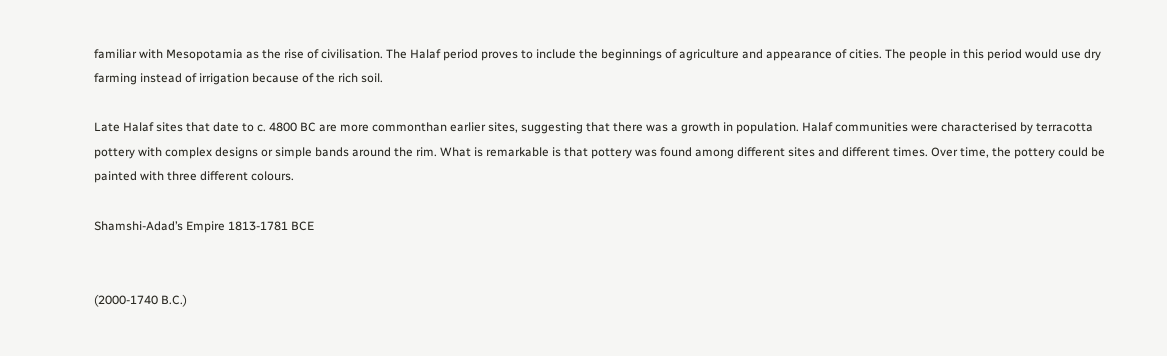familiar with Mesopotamia as the rise of civilisation. The Halaf period proves to include the beginnings of agriculture and appearance of cities. The people in this period would use dry farming instead of irrigation because of the rich soil.

Late Halaf sites that date to c. 4800 BC are more commonthan earlier sites, suggesting that there was a growth in population. Halaf communities were characterised by terracotta pottery with complex designs or simple bands around the rim. What is remarkable is that pottery was found among different sites and different times. Over time, the pottery could be painted with three different colours.

Shamshi-Adad’s Empire 1813-1781 BCE


(2000-1740 B.C.)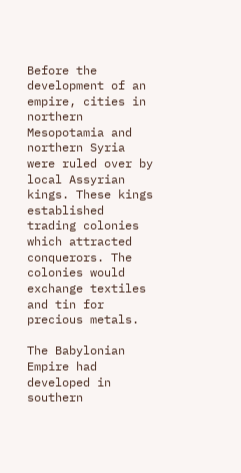Before the development of an empire, cities in northern Mesopotamia and northern Syria were ruled over by local Assyrian kings. These kings established trading colonies which attracted conquerors. The colonies would exchange textiles and tin for precious metals.

The Babylonian Empire had developed in southern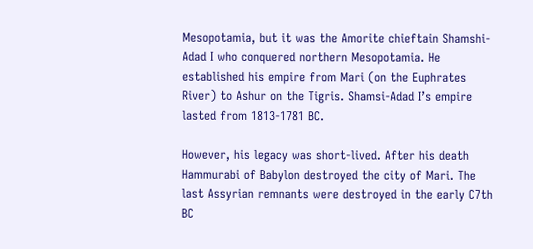Mesopotamia, but it was the Amorite chieftain Shamshi-Adad I who conquered northern Mesopotamia. He established his empire from Mari (on the Euphrates River) to Ashur on the Tigris. Shamsi-Adad I’s empire lasted from 1813-1781 BC.

However, his legacy was short-lived. After his death Hammurabi of Babylon destroyed the city of Mari. The last Assyrian remnants were destroyed in the early C7th BC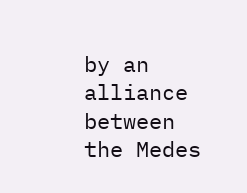by an alliance between the Medes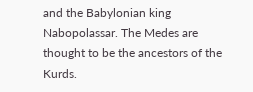and the Babylonian king Nabopolassar. The Medes are thought to be the ancestors of the Kurds.